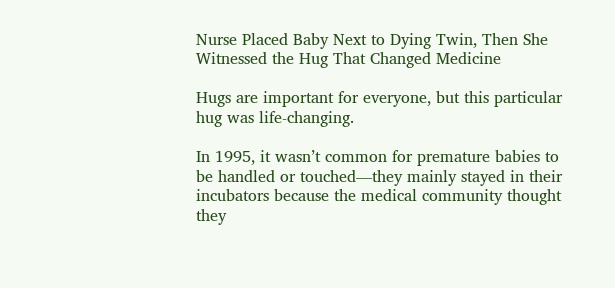Nurse Placed Baby Next to Dying Twin, Then She Witnessed the Hug That Changed Medicine

Hugs are important for everyone, but this particular hug was life-changing.

In 1995, it wasn’t common for premature babies to be handled or touched—they mainly stayed in their incubators because the medical community thought they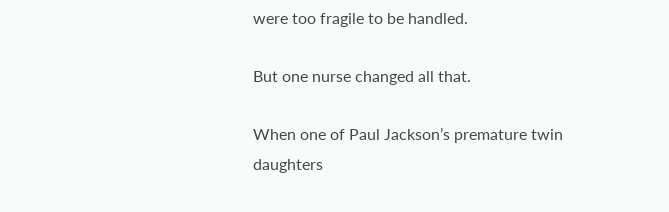were too fragile to be handled.

But one nurse changed all that.

When one of Paul Jackson’s premature twin daughters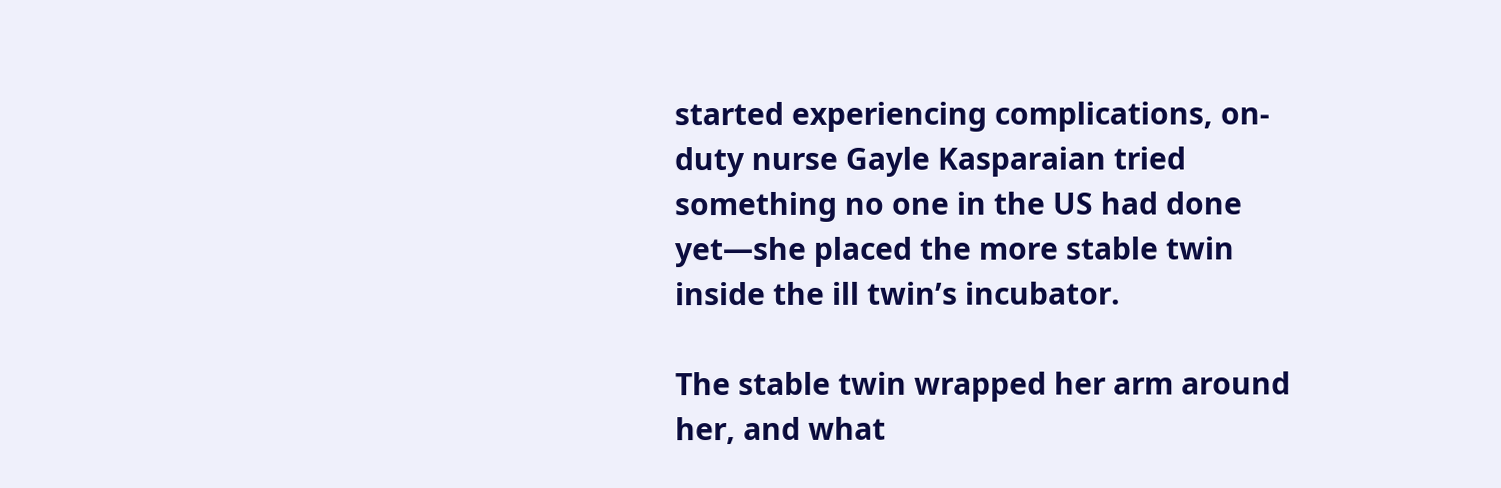started experiencing complications, on-duty nurse Gayle Kasparaian tried something no one in the US had done yet—she placed the more stable twin inside the ill twin’s incubator.

The stable twin wrapped her arm around her, and what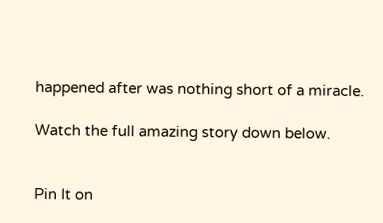happened after was nothing short of a miracle.

Watch the full amazing story down below.


Pin It on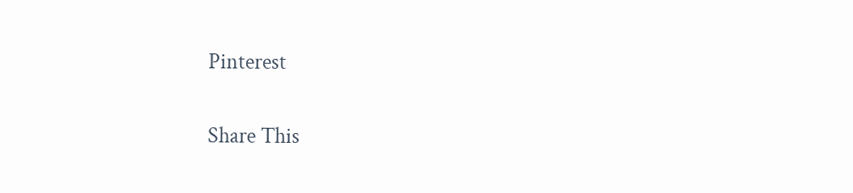Pinterest

Share This